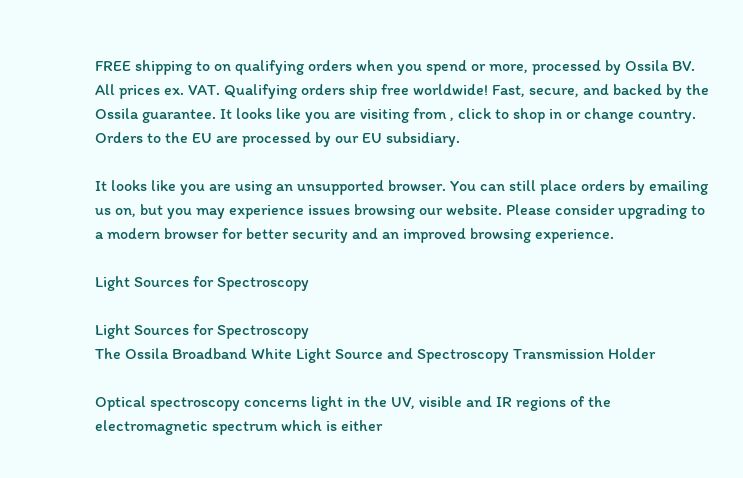FREE shipping to on qualifying orders when you spend or more, processed by Ossila BV. All prices ex. VAT. Qualifying orders ship free worldwide! Fast, secure, and backed by the Ossila guarantee. It looks like you are visiting from , click to shop in or change country. Orders to the EU are processed by our EU subsidiary.

It looks like you are using an unsupported browser. You can still place orders by emailing us on, but you may experience issues browsing our website. Please consider upgrading to a modern browser for better security and an improved browsing experience.

Light Sources for Spectroscopy

Light Sources for Spectroscopy
The Ossila Broadband White Light Source and Spectroscopy Transmission Holder

Optical spectroscopy concerns light in the UV, visible and IR regions of the electromagnetic spectrum which is either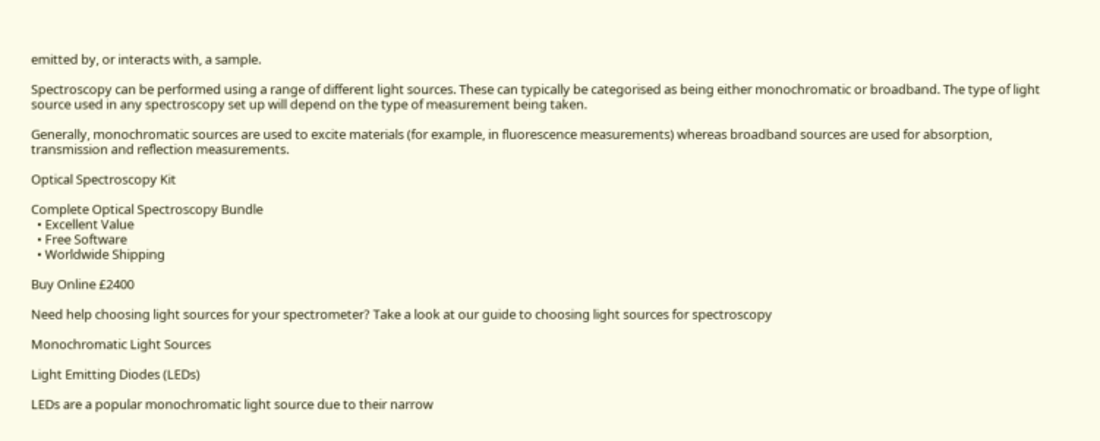emitted by, or interacts with, a sample.

Spectroscopy can be performed using a range of different light sources. These can typically be categorised as being either monochromatic or broadband. The type of light source used in any spectroscopy set up will depend on the type of measurement being taken.

Generally, monochromatic sources are used to excite materials (for example, in fluorescence measurements) whereas broadband sources are used for absorption, transmission and reflection measurements.

Optical Spectroscopy Kit

Complete Optical Spectroscopy Bundle
  • Excellent Value
  • Free Software
  • Worldwide Shipping

Buy Online £2400

Need help choosing light sources for your spectrometer? Take a look at our guide to choosing light sources for spectroscopy

Monochromatic Light Sources

Light Emitting Diodes (LEDs)

LEDs are a popular monochromatic light source due to their narrow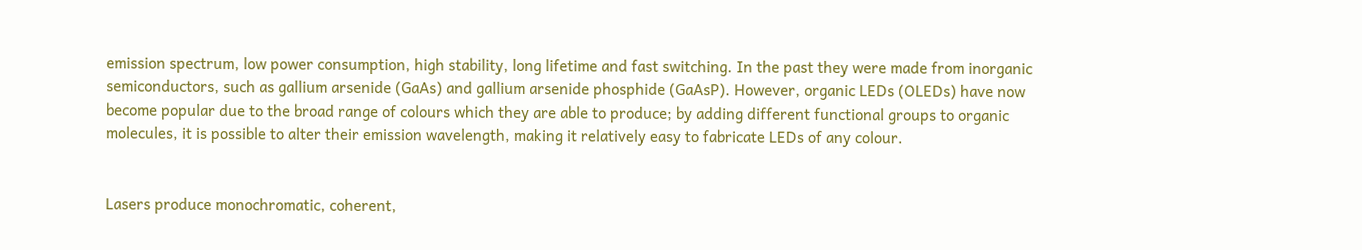emission spectrum, low power consumption, high stability, long lifetime and fast switching. In the past they were made from inorganic semiconductors, such as gallium arsenide (GaAs) and gallium arsenide phosphide (GaAsP). However, organic LEDs (OLEDs) have now become popular due to the broad range of colours which they are able to produce; by adding different functional groups to organic molecules, it is possible to alter their emission wavelength, making it relatively easy to fabricate LEDs of any colour.


Lasers produce monochromatic, coherent,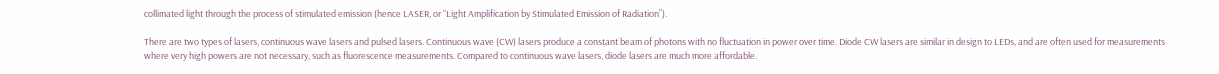collimated light through the process of stimulated emission (hence LASER, or “Light Amplification by Stimulated Emission of Radiation”).

There are two types of lasers, continuous wave lasers and pulsed lasers. Continuous wave (CW) lasers produce a constant beam of photons with no fluctuation in power over time. Diode CW lasers are similar in design to LEDs, and are often used for measurements where very high powers are not necessary, such as fluorescence measurements. Compared to continuous wave lasers, diode lasers are much more affordable.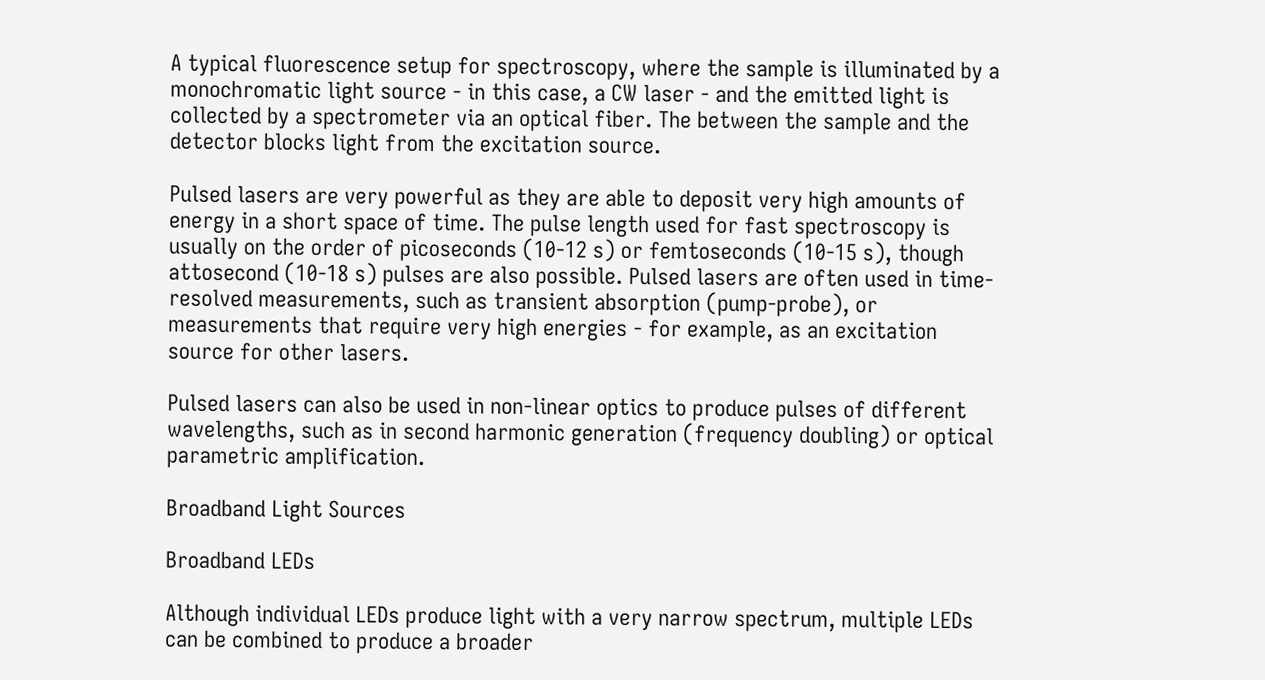A typical fluorescence setup for spectroscopy, where the sample is illuminated by a monochromatic light source - in this case, a CW laser - and the emitted light is collected by a spectrometer via an optical fiber. The between the sample and the detector blocks light from the excitation source.

Pulsed lasers are very powerful as they are able to deposit very high amounts of energy in a short space of time. The pulse length used for fast spectroscopy is usually on the order of picoseconds (10-12 s) or femtoseconds (10-15 s), though attosecond (10-18 s) pulses are also possible. Pulsed lasers are often used in time-resolved measurements, such as transient absorption (pump-probe), or measurements that require very high energies - for example, as an excitation source for other lasers.

Pulsed lasers can also be used in non-linear optics to produce pulses of different wavelengths, such as in second harmonic generation (frequency doubling) or optical parametric amplification.

Broadband Light Sources

Broadband LEDs

Although individual LEDs produce light with a very narrow spectrum, multiple LEDs can be combined to produce a broader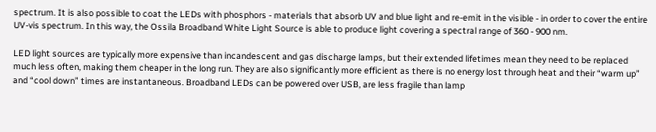spectrum. It is also possible to coat the LEDs with phosphors - materials that absorb UV and blue light and re-emit in the visible - in order to cover the entire UV-vis spectrum. In this way, the Ossila Broadband White Light Source is able to produce light covering a spectral range of 360 - 900 nm.

LED light sources are typically more expensive than incandescent and gas discharge lamps, but their extended lifetimes mean they need to be replaced much less often, making them cheaper in the long run. They are also significantly more efficient as there is no energy lost through heat and their “warm up” and “cool down” times are instantaneous. Broadband LEDs can be powered over USB, are less fragile than lamp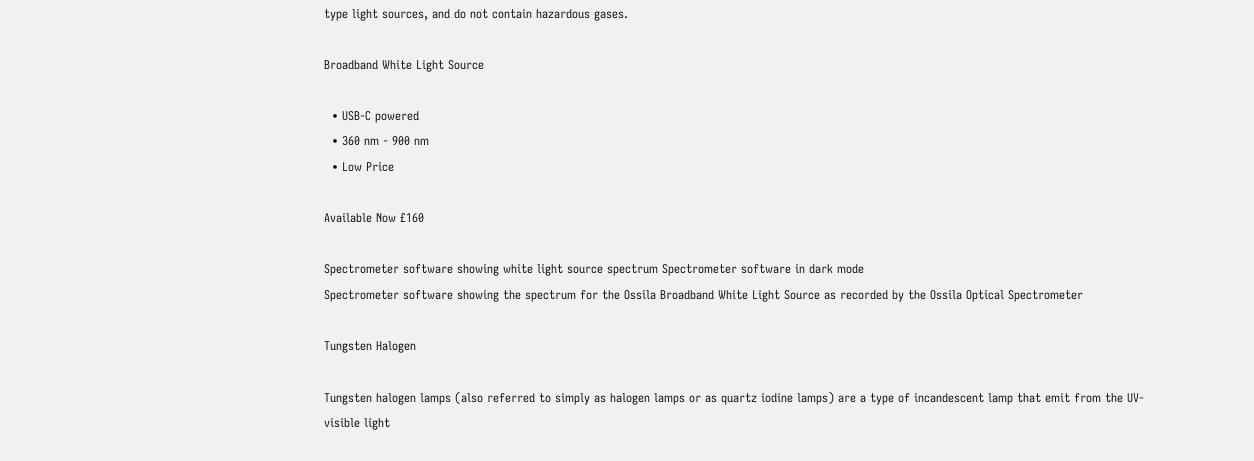type light sources, and do not contain hazardous gases.

Broadband White Light Source

  • USB-C powered
  • 360 nm - 900 nm
  • Low Price

Available Now £160

Spectrometer software showing white light source spectrum Spectrometer software in dark mode
Spectrometer software showing the spectrum for the Ossila Broadband White Light Source as recorded by the Ossila Optical Spectrometer

Tungsten Halogen

Tungsten halogen lamps (also referred to simply as halogen lamps or as quartz iodine lamps) are a type of incandescent lamp that emit from the UV-visible light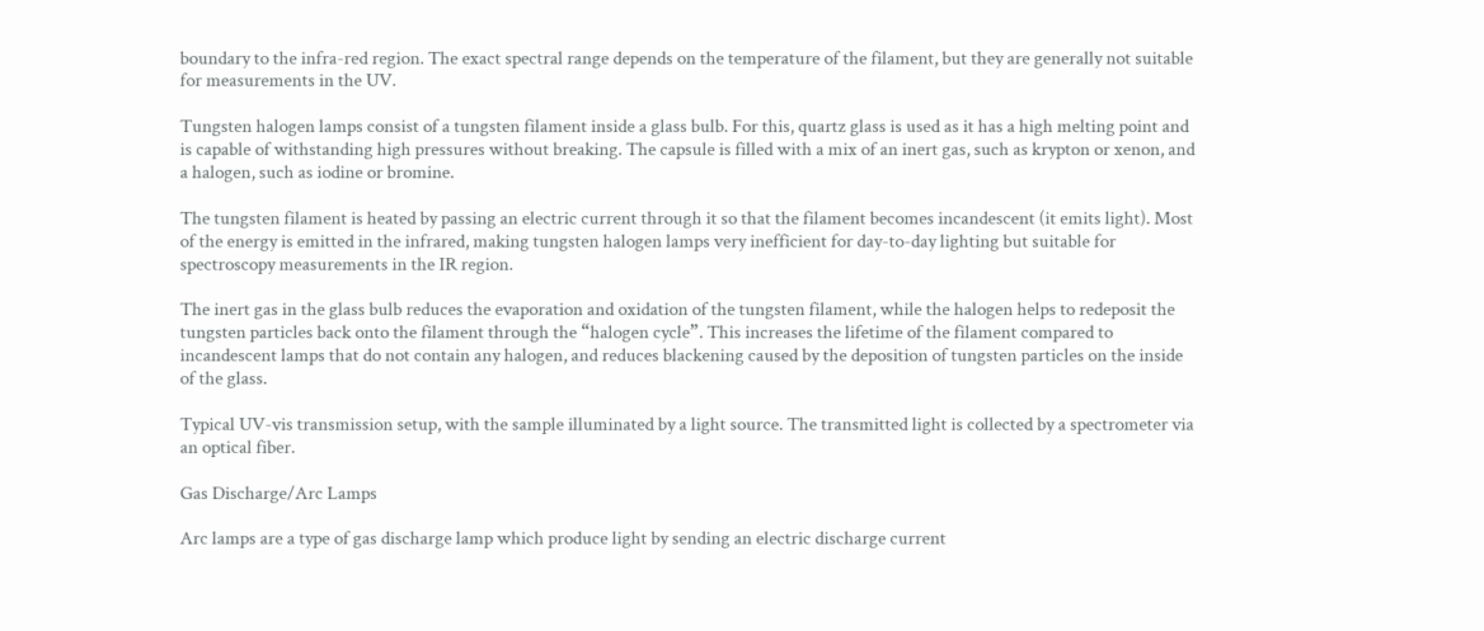boundary to the infra-red region. The exact spectral range depends on the temperature of the filament, but they are generally not suitable for measurements in the UV.

Tungsten halogen lamps consist of a tungsten filament inside a glass bulb. For this, quartz glass is used as it has a high melting point and is capable of withstanding high pressures without breaking. The capsule is filled with a mix of an inert gas, such as krypton or xenon, and a halogen, such as iodine or bromine.

The tungsten filament is heated by passing an electric current through it so that the filament becomes incandescent (it emits light). Most of the energy is emitted in the infrared, making tungsten halogen lamps very inefficient for day-to-day lighting but suitable for spectroscopy measurements in the IR region.

The inert gas in the glass bulb reduces the evaporation and oxidation of the tungsten filament, while the halogen helps to redeposit the tungsten particles back onto the filament through the “halogen cycle”. This increases the lifetime of the filament compared to incandescent lamps that do not contain any halogen, and reduces blackening caused by the deposition of tungsten particles on the inside of the glass.

Typical UV-vis transmission setup, with the sample illuminated by a light source. The transmitted light is collected by a spectrometer via an optical fiber.

Gas Discharge/Arc Lamps

Arc lamps are a type of gas discharge lamp which produce light by sending an electric discharge current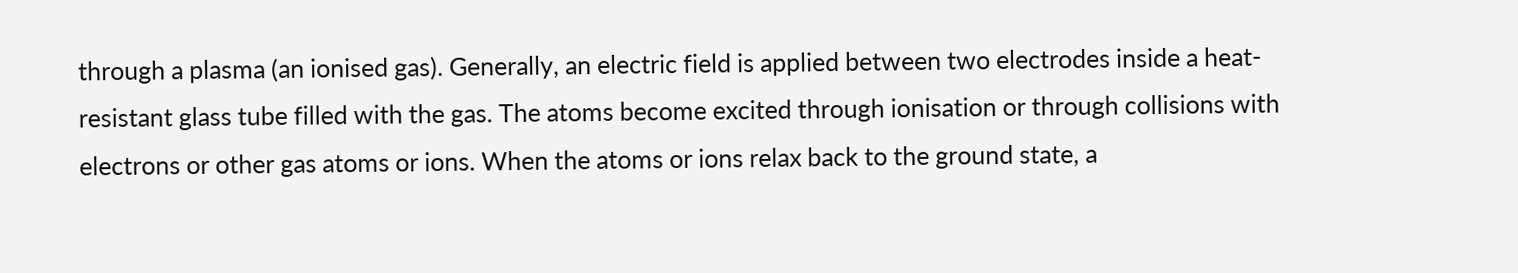through a plasma (an ionised gas). Generally, an electric field is applied between two electrodes inside a heat-resistant glass tube filled with the gas. The atoms become excited through ionisation or through collisions with electrons or other gas atoms or ions. When the atoms or ions relax back to the ground state, a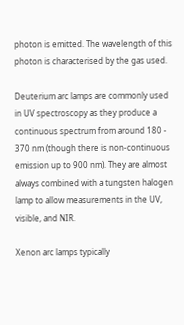photon is emitted. The wavelength of this photon is characterised by the gas used.

Deuterium arc lamps are commonly used in UV spectroscopy as they produce a continuous spectrum from around 180 - 370 nm (though there is non-continuous emission up to 900 nm). They are almost always combined with a tungsten halogen lamp to allow measurements in the UV, visible, and NIR.

Xenon arc lamps typically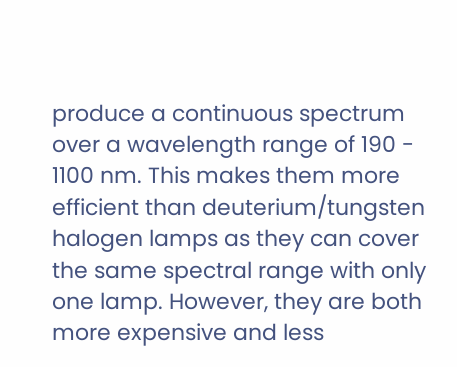produce a continuous spectrum over a wavelength range of 190 - 1100 nm. This makes them more efficient than deuterium/tungsten halogen lamps as they can cover the same spectral range with only one lamp. However, they are both more expensive and less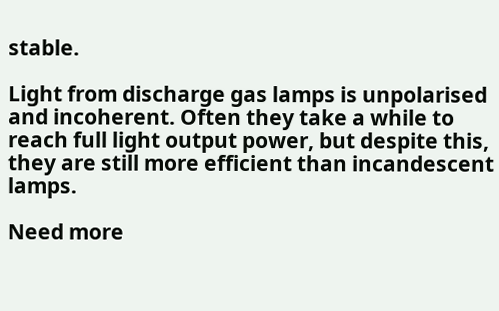stable.

Light from discharge gas lamps is unpolarised and incoherent. Often they take a while to reach full light output power, but despite this, they are still more efficient than incandescent lamps.

Need more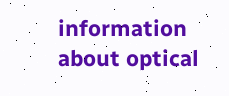information about optical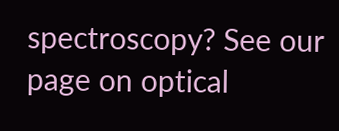spectroscopy? See our page on optical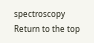spectroscopy
Return to the top